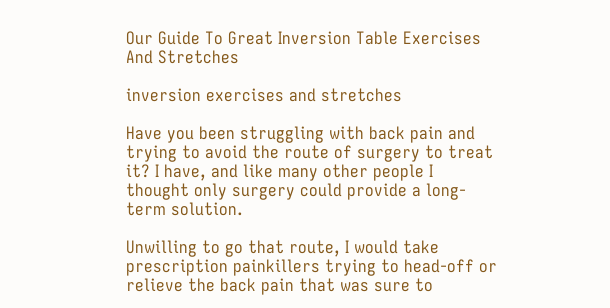Our Guide To Great Inversion Table Exercises And Stretches

inversion exercises and stretches

Have you been struggling with back pain and trying to avoid the route of surgery to treat it? I have, and like many other people I thought only surgery could provide a long-term solution.

Unwilling to go that route, I would take prescription painkillers trying to head-off or relieve the back pain that was sure to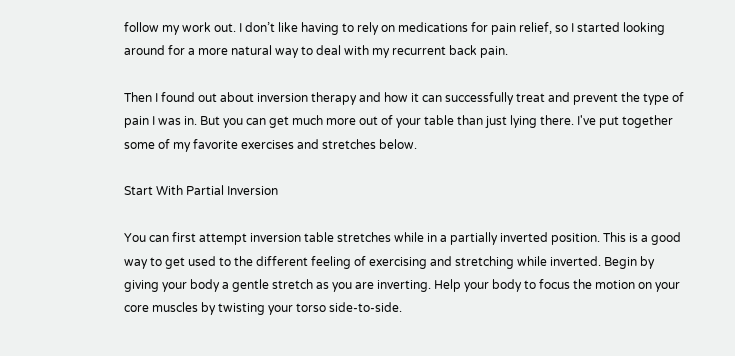follow my work out. I don’t like having to rely on medications for pain relief, so I started looking around for a more natural way to deal with my recurrent back pain.

Then I found out about inversion therapy and how it can successfully treat and prevent the type of pain I was in. But you can get much more out of your table than just lying there. I've put together some of my favorite exercises and stretches below.

Start With Partial Inversion

You can first attempt inversion table stretches while in a partially inverted position. This is a good way to get used to the different feeling of exercising and stretching while inverted. Begin by giving your body a gentle stretch as you are inverting. Help your body to focus the motion on your core muscles by twisting your torso side-to-side.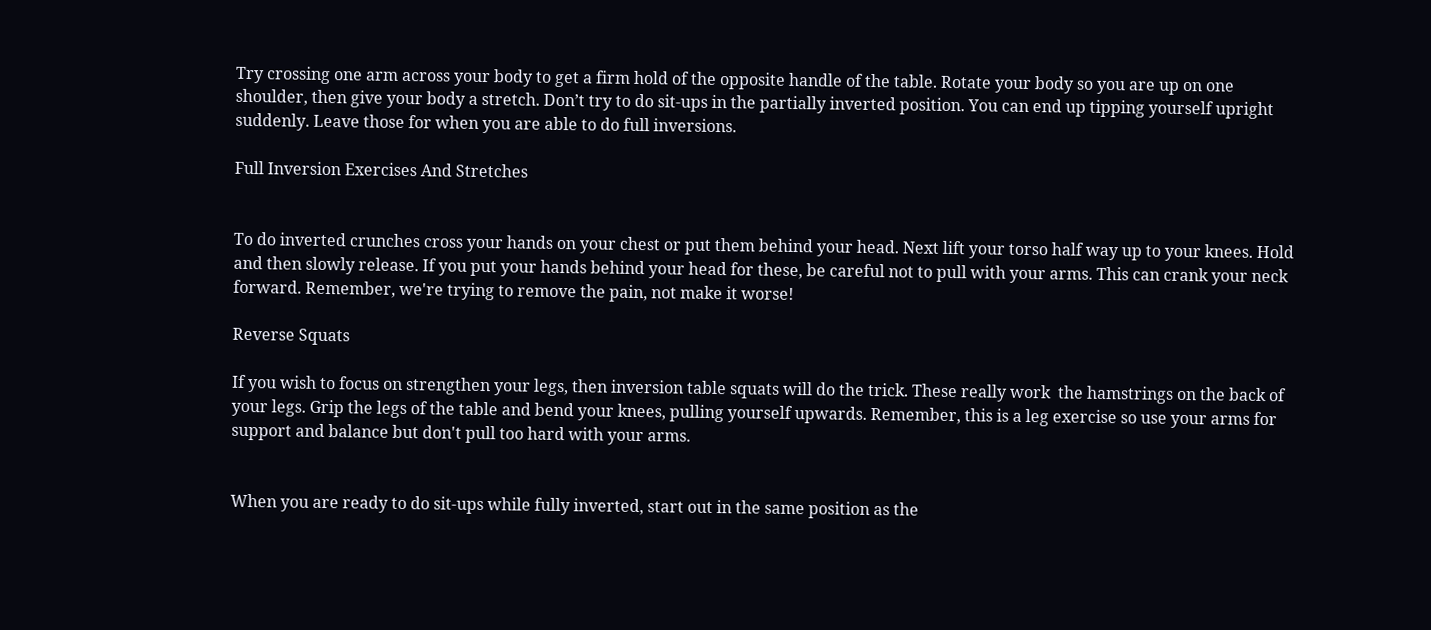Try crossing one arm across your body to get a firm hold of the opposite handle of the table. Rotate your body so you are up on one shoulder, then give your body a stretch. Don’t try to do sit-ups in the partially inverted position. You can end up tipping yourself upright suddenly. Leave those for when you are able to do full inversions.

Full Inversion Exercises And Stretches


To do inverted crunches cross your hands on your chest or put them behind your head. Next lift your torso half way up to your knees. Hold and then slowly release. If you put your hands behind your head for these, be careful not to pull with your arms. This can crank your neck forward. Remember, we're trying to remove the pain, not make it worse!

Reverse Squats

If you wish to focus on strengthen your legs, then inversion table squats will do the trick. These really work  the hamstrings on the back of your legs. Grip the legs of the table and bend your knees, pulling yourself upwards. Remember, this is a leg exercise so use your arms for support and balance but don't pull too hard with your arms.


When you are ready to do sit-ups while fully inverted, start out in the same position as the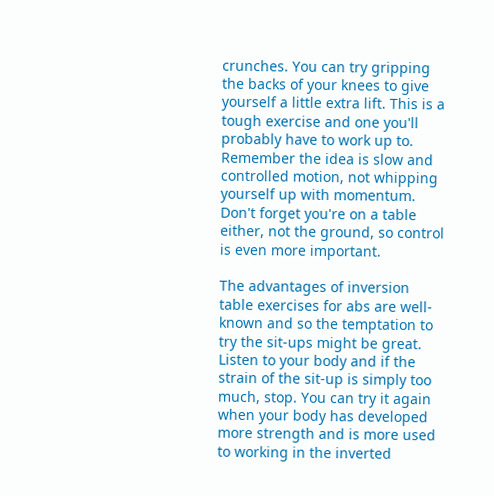crunches. You can try gripping the backs of your knees to give yourself a little extra lift. This is a tough exercise and one you'll probably have to work up to. Remember the idea is slow and controlled motion, not whipping yourself up with momentum. Don't forget you're on a table either, not the ground, so control is even more important.

The advantages of inversion table exercises for abs are well-known and so the temptation to try the sit-ups might be great. Listen to your body and if the strain of the sit-up is simply too much, stop. You can try it again when your body has developed more strength and is more used to working in the inverted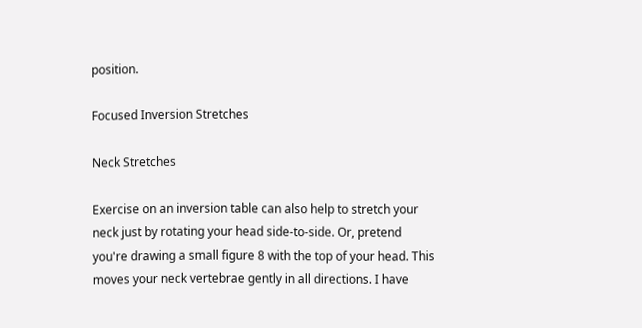position.

Focused Inversion Stretches

Neck Stretches

Exercise on an inversion table can also help to stretch your neck just by rotating your head side-to-side. Or, pretend you're drawing a small figure 8 with the top of your head. This moves your neck vertebrae gently in all directions. I have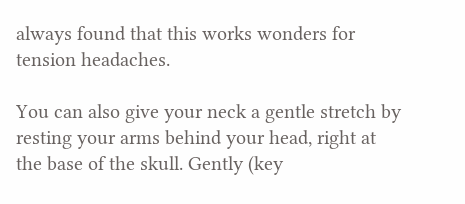always found that this works wonders for tension headaches.

You can also give your neck a gentle stretch by resting your arms behind your head, right at the base of the skull. Gently (key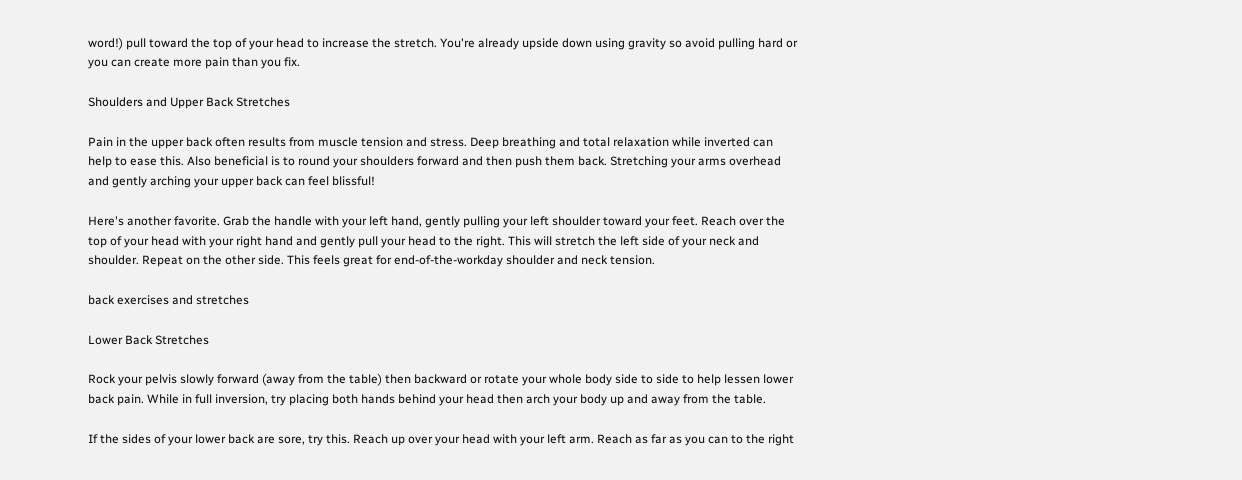word!) pull toward the top of your head to increase the stretch. You're already upside down using gravity so avoid pulling hard or you can create more pain than you fix.

Shoulders and Upper Back Stretches

Pain in the upper back often results from muscle tension and stress. Deep breathing and total relaxation while inverted can help to ease this. Also beneficial is to round your shoulders forward and then push them back. Stretching your arms overhead and gently arching your upper back can feel blissful!

Here's another favorite. Grab the handle with your left hand, gently pulling your left shoulder toward your feet. Reach over the top of your head with your right hand and gently pull your head to the right. This will stretch the left side of your neck and shoulder. Repeat on the other side. This feels great for end-of-the-workday shoulder and neck tension.

back exercises and stretches

Lower Back Stretches

Rock your pelvis slowly forward (away from the table) then backward or rotate your whole body side to side to help lessen lower back pain. While in full inversion, try placing both hands behind your head then arch your body up and away from the table.

If the sides of your lower back are sore, try this. Reach up over your head with your left arm. Reach as far as you can to the right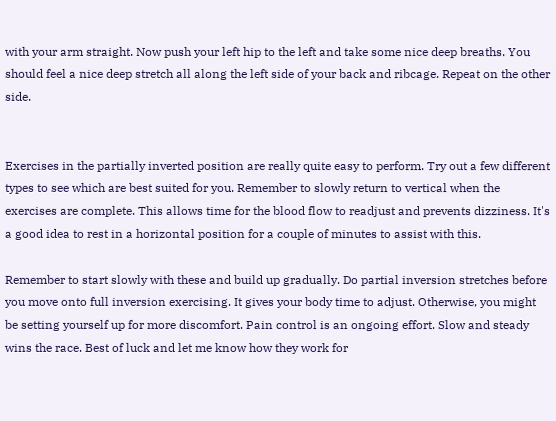with your arm straight. Now push your left hip to the left and take some nice deep breaths. You should feel a nice deep stretch all along the left side of your back and ribcage. Repeat on the other side.


Exercises in the partially inverted position are really quite easy to perform. Try out a few different types to see which are best suited for you. Remember to slowly return to vertical when the exercises are complete. This allows time for the blood flow to readjust and prevents dizziness. It's a good idea to rest in a horizontal position for a couple of minutes to assist with this.

Remember to start slowly with these and build up gradually. Do partial inversion stretches before you move onto full inversion exercising. It gives your body time to adjust. Otherwise, you might be setting yourself up for more discomfort. Pain control is an ongoing effort. Slow and steady wins the race. Best of luck and let me know how they work for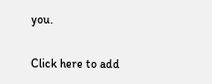you.

Click here to add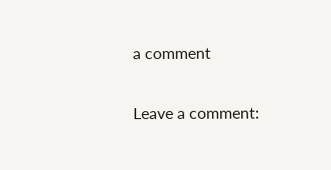a comment

Leave a comment: